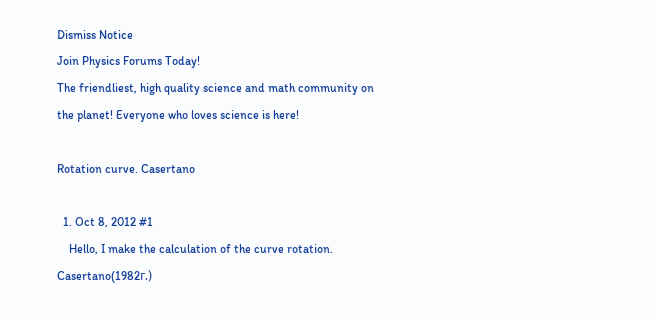Dismiss Notice
Join Physics Forums Today!
The friendliest, high quality science and math community on the planet! Everyone who loves science is here!

Rotation curve. Casertano

  1. Oct 8, 2012 #1
    Hello, I make the calculation of the curve rotation. Casertano(1982г.)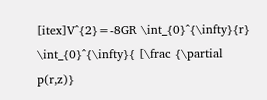[itex]V^{2}=-8GR \int_{0}^{\infty}{r} \int_{0}^{\infty}{ [\frac {\partial p(r,z)}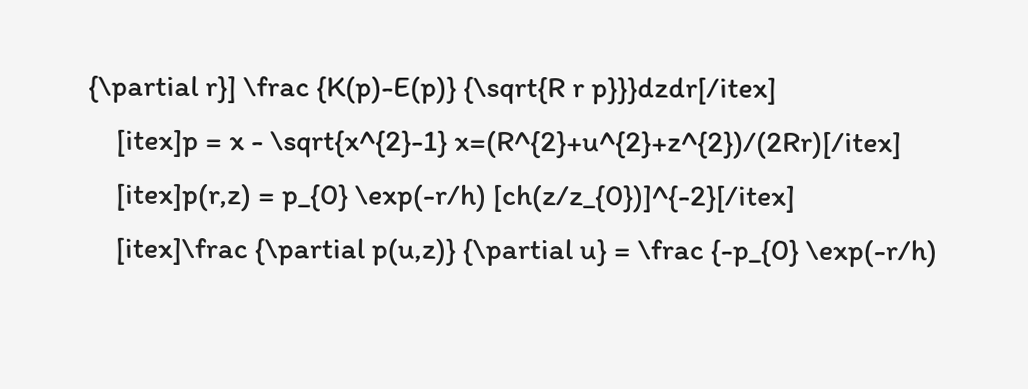{\partial r}] \frac {K(p)-E(p)} {\sqrt{R r p}}}dzdr[/itex]
    [itex]p = x - \sqrt{x^{2}-1} x=(R^{2}+u^{2}+z^{2})/(2Rr)[/itex]
    [itex]p(r,z) = p_{0} \exp(-r/h) [ch(z/z_{0})]^{-2}[/itex]
    [itex]\frac {\partial p(u,z)} {\partial u} = \frac {-p_{0} \exp(-r/h)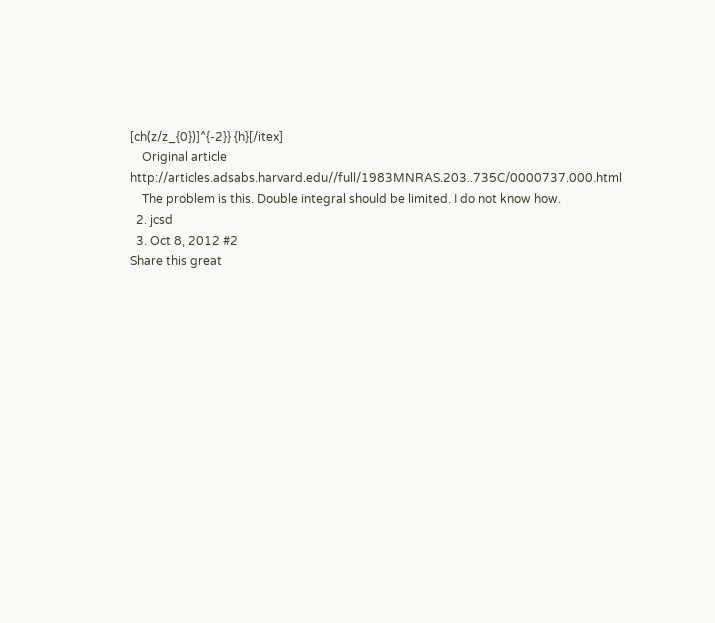[ch(z/z_{0})]^{-2}} {h}[/itex]
    Original article http://articles.adsabs.harvard.edu//full/1983MNRAS.203..735C/0000737.000.html
    The problem is this. Double integral should be limited. I do not know how.
  2. jcsd
  3. Oct 8, 2012 #2
Share this great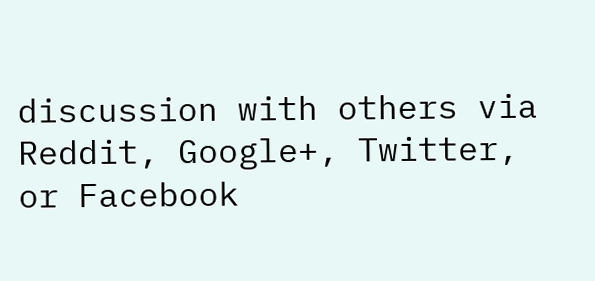discussion with others via Reddit, Google+, Twitter, or Facebook